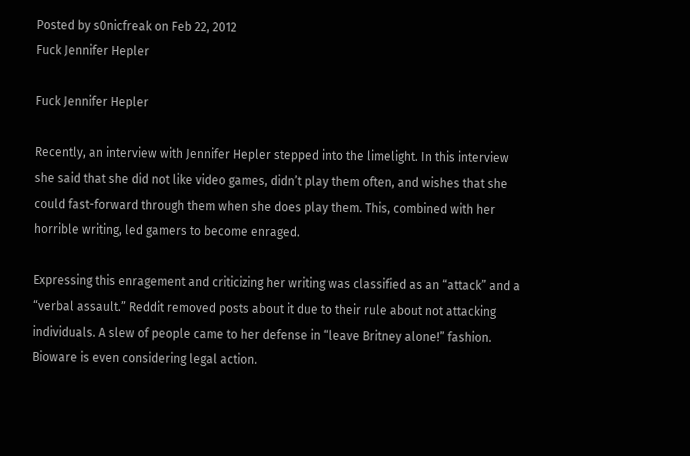Posted by s0nicfreak on Feb 22, 2012
Fuck Jennifer Hepler

Fuck Jennifer Hepler

Recently, an interview with Jennifer Hepler stepped into the limelight. In this interview she said that she did not like video games, didn’t play them often, and wishes that she could fast-forward through them when she does play them. This, combined with her horrible writing, led gamers to become enraged.

Expressing this enragement and criticizing her writing was classified as an “attack” and a “verbal assault.” Reddit removed posts about it due to their rule about not attacking individuals. A slew of people came to her defense in “leave Britney alone!” fashion. Bioware is even considering legal action.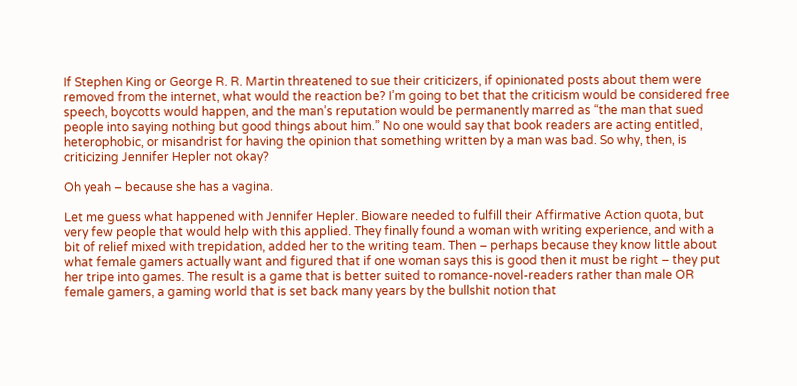If Stephen King or George R. R. Martin threatened to sue their criticizers, if opinionated posts about them were removed from the internet, what would the reaction be? I’m going to bet that the criticism would be considered free speech, boycotts would happen, and the man’s reputation would be permanently marred as “the man that sued people into saying nothing but good things about him.” No one would say that book readers are acting entitled, heterophobic, or misandrist for having the opinion that something written by a man was bad. So why, then, is criticizing Jennifer Hepler not okay?

Oh yeah – because she has a vagina.

Let me guess what happened with Jennifer Hepler. Bioware needed to fulfill their Affirmative Action quota, but very few people that would help with this applied. They finally found a woman with writing experience, and with a bit of relief mixed with trepidation, added her to the writing team. Then – perhaps because they know little about what female gamers actually want and figured that if one woman says this is good then it must be right – they put her tripe into games. The result is a game that is better suited to romance-novel-readers rather than male OR female gamers, a gaming world that is set back many years by the bullshit notion that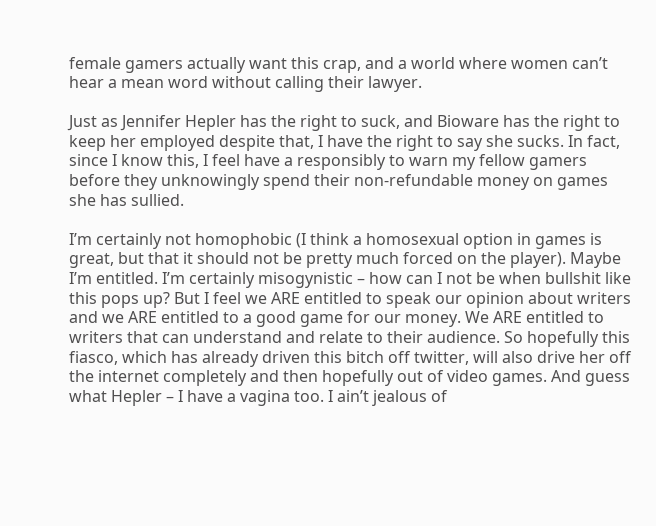female gamers actually want this crap, and a world where women can’t hear a mean word without calling their lawyer.

Just as Jennifer Hepler has the right to suck, and Bioware has the right to keep her employed despite that, I have the right to say she sucks. In fact, since I know this, I feel have a responsibly to warn my fellow gamers before they unknowingly spend their non-refundable money on games she has sullied.

I’m certainly not homophobic (I think a homosexual option in games is great, but that it should not be pretty much forced on the player). Maybe I’m entitled. I’m certainly misogynistic – how can I not be when bullshit like this pops up? But I feel we ARE entitled to speak our opinion about writers and we ARE entitled to a good game for our money. We ARE entitled to writers that can understand and relate to their audience. So hopefully this fiasco, which has already driven this bitch off twitter, will also drive her off the internet completely and then hopefully out of video games. And guess what Hepler – I have a vagina too. I ain’t jealous of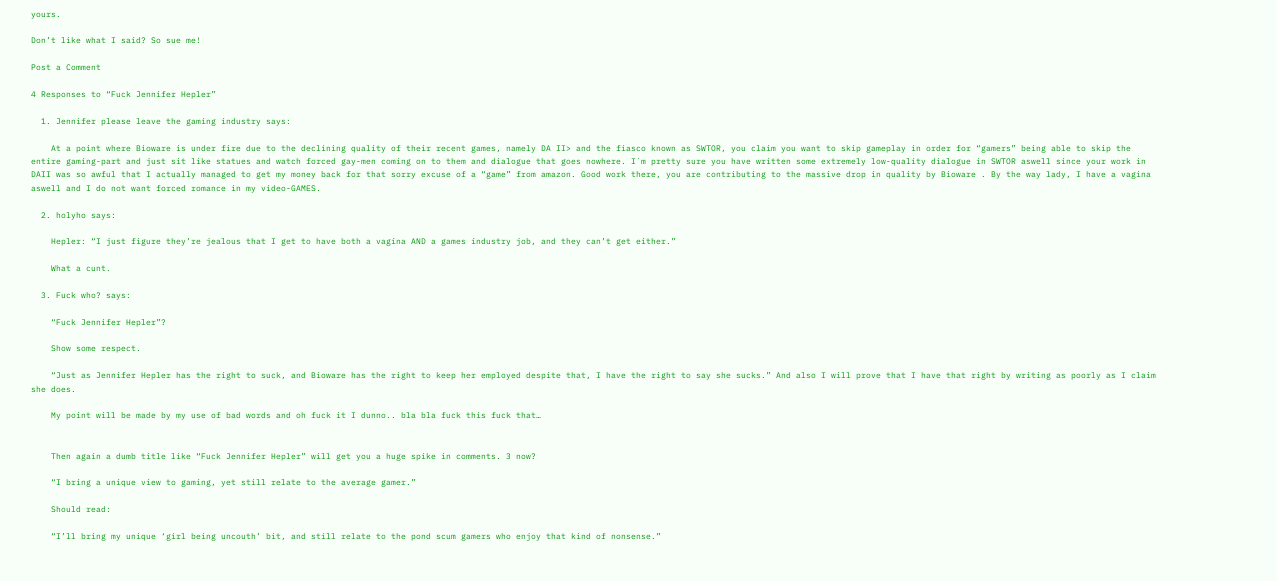yours.

Don’t like what I said? So sue me!

Post a Comment

4 Responses to “Fuck Jennifer Hepler”

  1. Jennifer please leave the gaming industry says:

    At a point where Bioware is under fire due to the declining quality of their recent games, namely DA II> and the fiasco known as SWTOR, you claim you want to skip gameplay in order for “gamers” being able to skip the entire gaming-part and just sit like statues and watch forced gay-men coming on to them and dialogue that goes nowhere. I´m pretty sure you have written some extremely low-quality dialogue in SWTOR aswell since your work in DAII was so awful that I actually managed to get my money back for that sorry excuse of a “game” from amazon. Good work there, you are contributing to the massive drop in quality by Bioware . By the way lady, I have a vagina aswell and I do not want forced romance in my video-GAMES.

  2. holyho says:

    Hepler: “I just figure they’re jealous that I get to have both a vagina AND a games industry job, and they can’t get either.”

    What a cunt.

  3. Fuck who? says:

    “Fuck Jennifer Hepler”?

    Show some respect.

    “Just as Jennifer Hepler has the right to suck, and Bioware has the right to keep her employed despite that, I have the right to say she sucks.” And also I will prove that I have that right by writing as poorly as I claim she does.

    My point will be made by my use of bad words and oh fuck it I dunno.. bla bla fuck this fuck that…


    Then again a dumb title like “Fuck Jennifer Hepler” will get you a huge spike in comments. 3 now?

    “I bring a unique view to gaming, yet still relate to the average gamer.”

    Should read:

    “I’ll bring my unique ‘girl being uncouth’ bit, and still relate to the pond scum gamers who enjoy that kind of nonsense.”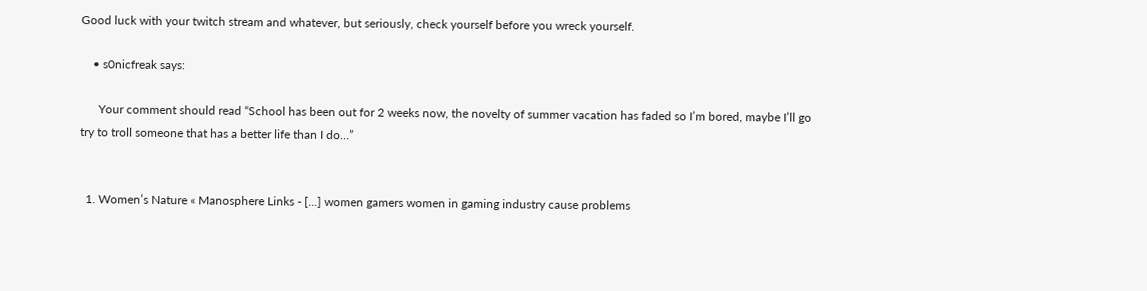Good luck with your twitch stream and whatever, but seriously, check yourself before you wreck yourself.

    • s0nicfreak says:

      Your comment should read “School has been out for 2 weeks now, the novelty of summer vacation has faded so I’m bored, maybe I’ll go try to troll someone that has a better life than I do…”


  1. Women’s Nature « Manosphere Links - [...] women gamers women in gaming industry cause problems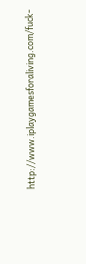http://www.iplaygamesforaliving.com/fuck-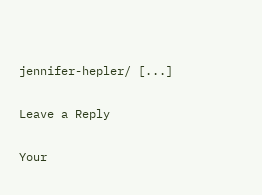jennifer-hepler/ [...]

Leave a Reply

Your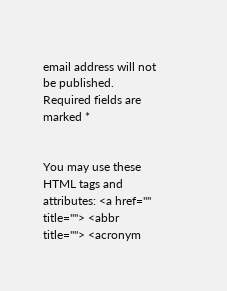email address will not be published. Required fields are marked *


You may use these HTML tags and attributes: <a href="" title=""> <abbr title=""> <acronym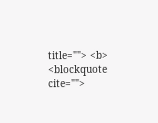title=""> <b> <blockquote cite="">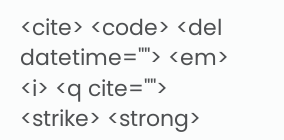<cite> <code> <del datetime=""> <em> <i> <q cite=""> <strike> <strong>